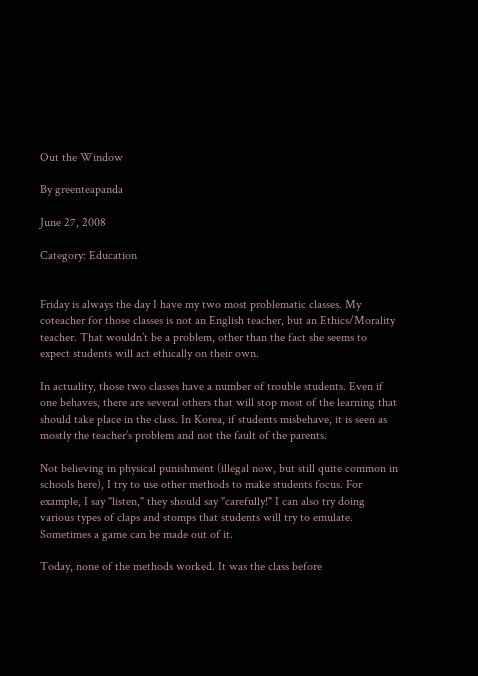Out the Window

By greenteapanda

June 27, 2008

Category: Education


Friday is always the day I have my two most problematic classes. My coteacher for those classes is not an English teacher, but an Ethics/Morality teacher. That wouldn’t be a problem, other than the fact she seems to expect students will act ethically on their own.

In actuality, those two classes have a number of trouble students. Even if one behaves, there are several others that will stop most of the learning that should take place in the class. In Korea, if students misbehave, it is seen as mostly the teacher’s problem and not the fault of the parents.

Not believing in physical punishment (illegal now, but still quite common in schools here), I try to use other methods to make students focus. For example, I say "listen," they should say "carefully!" I can also try doing various types of claps and stomps that students will try to emulate. Sometimes a game can be made out of it.

Today, none of the methods worked. It was the class before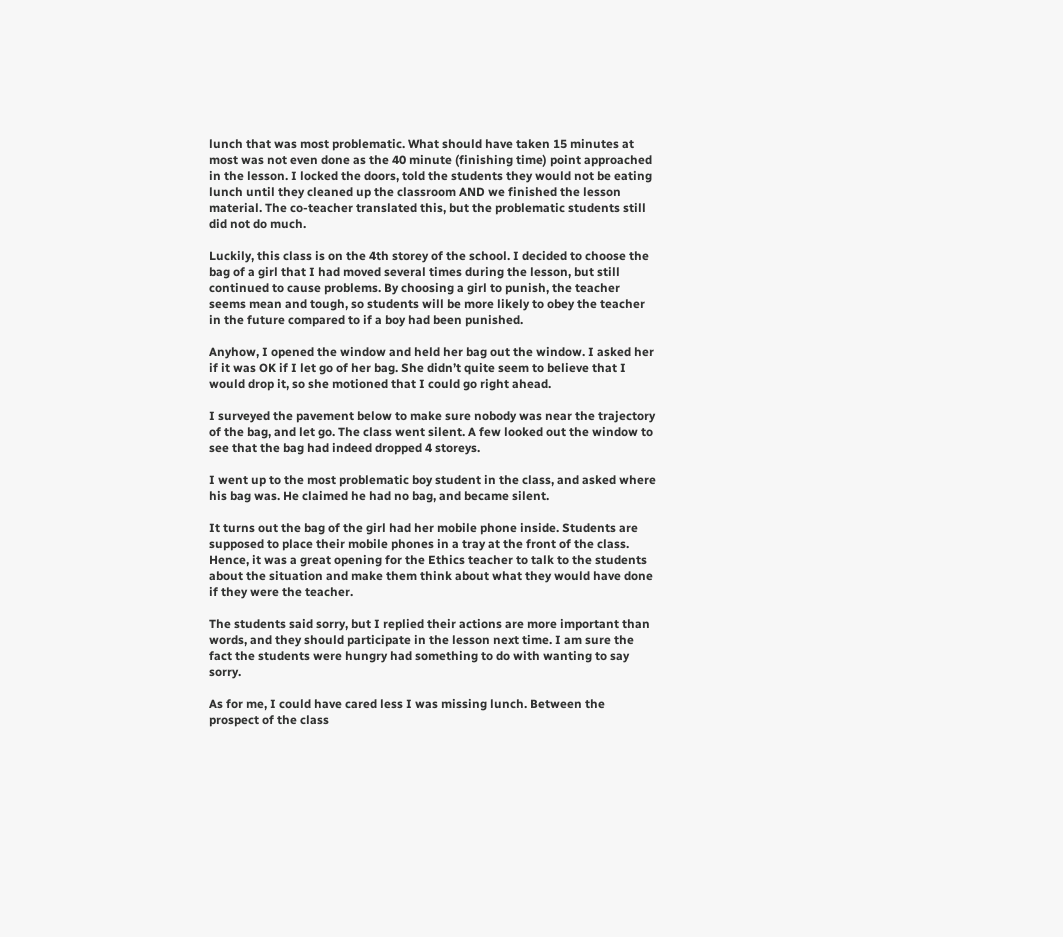lunch that was most problematic. What should have taken 15 minutes at most was not even done as the 40 minute (finishing time) point approached in the lesson. I locked the doors, told the students they would not be eating lunch until they cleaned up the classroom AND we finished the lesson material. The co-teacher translated this, but the problematic students still did not do much.

Luckily, this class is on the 4th storey of the school. I decided to choose the bag of a girl that I had moved several times during the lesson, but still continued to cause problems. By choosing a girl to punish, the teacher seems mean and tough, so students will be more likely to obey the teacher in the future compared to if a boy had been punished.

Anyhow, I opened the window and held her bag out the window. I asked her if it was OK if I let go of her bag. She didn’t quite seem to believe that I would drop it, so she motioned that I could go right ahead.

I surveyed the pavement below to make sure nobody was near the trajectory of the bag, and let go. The class went silent. A few looked out the window to see that the bag had indeed dropped 4 storeys.

I went up to the most problematic boy student in the class, and asked where his bag was. He claimed he had no bag, and became silent.

It turns out the bag of the girl had her mobile phone inside. Students are supposed to place their mobile phones in a tray at the front of the class. Hence, it was a great opening for the Ethics teacher to talk to the students about the situation and make them think about what they would have done if they were the teacher.

The students said sorry, but I replied their actions are more important than words, and they should participate in the lesson next time. I am sure the fact the students were hungry had something to do with wanting to say sorry.

As for me, I could have cared less I was missing lunch. Between the prospect of the class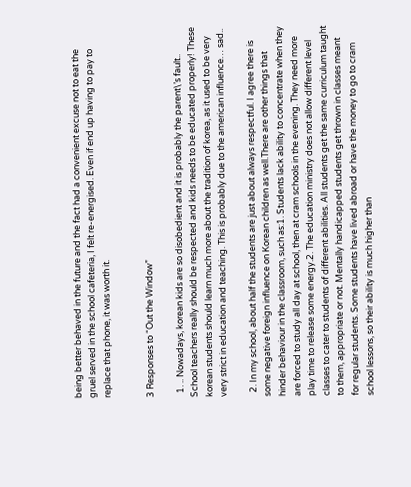being better behaved in the future and the fact had a convenient excuse not to eat the gruel served in the school cafeteria, I felt re-energised. Even if end up having to pay to replace that phone, it was worth it.


3 Responses to “Out the Window”

  1. .. Nowadays, korean kids are so disobedient and it is probably the parent\’s fault.. School teachers really should be respected and kids needs to be educated properly! These korean students should learn much more about the tradition of korea, as it used to be very very strict in education and teaching. This is probably due to the american influence… sad..

  2. In my school, about half the students are just about always respectful. I agree there is some negative foreign influence on Korean children as well.There are other things that hinder behaviour in the classroom, such as:1. Students lack ability to concentrate when they are forced to study all day at school, then at cram schools in the evening. They need more play time to release some energy.2. The education ministry does not allow different level classes to cater to students of different abilities. All students get the same curriculum taught to them, appropriate or not. Mentally handicapped students get thrown in classes meant for regular students. Some students have lived abroad or have the money to go to cram school lessons, so their ability is much higher than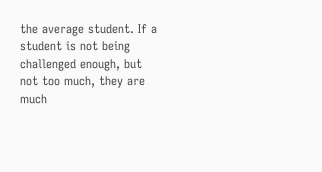the average student. If a student is not being challenged enough, but not too much, they are much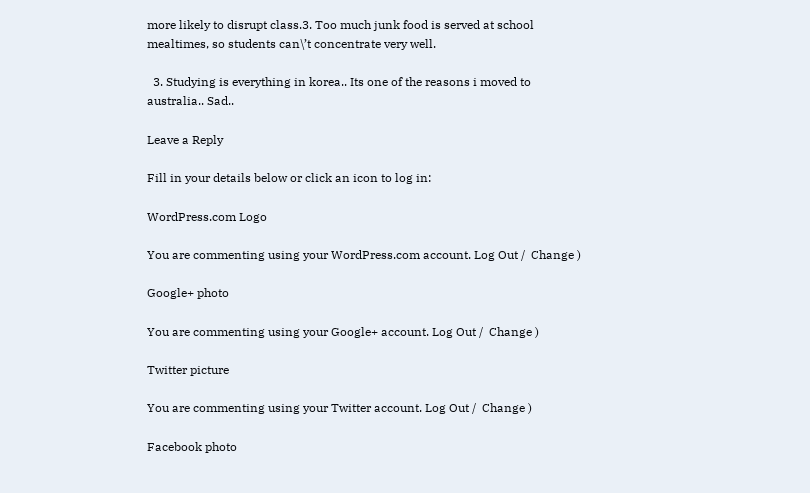more likely to disrupt class.3. Too much junk food is served at school mealtimes, so students can\’t concentrate very well.

  3. Studying is everything in korea.. Its one of the reasons i moved to australia.. Sad..

Leave a Reply

Fill in your details below or click an icon to log in:

WordPress.com Logo

You are commenting using your WordPress.com account. Log Out /  Change )

Google+ photo

You are commenting using your Google+ account. Log Out /  Change )

Twitter picture

You are commenting using your Twitter account. Log Out /  Change )

Facebook photo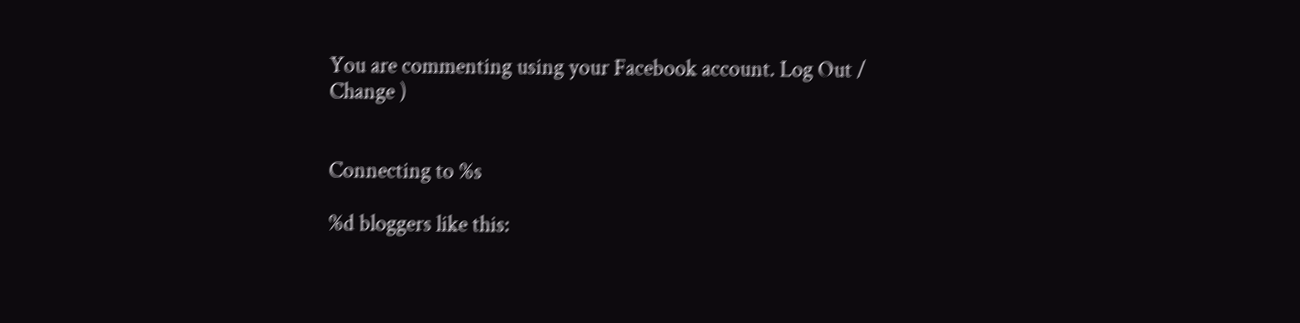You are commenting using your Facebook account. Log Out /  Change )


Connecting to %s

%d bloggers like this: